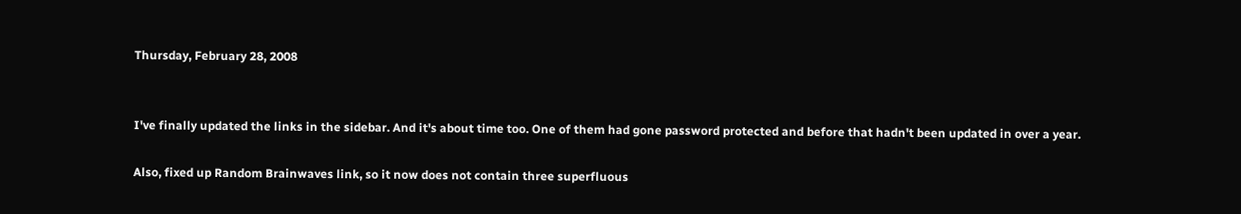Thursday, February 28, 2008


I've finally updated the links in the sidebar. And it's about time too. One of them had gone password protected and before that hadn't been updated in over a year.

Also, fixed up Random Brainwaves link, so it now does not contain three superfluous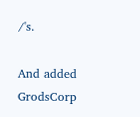/'s.

And added GrodsCorp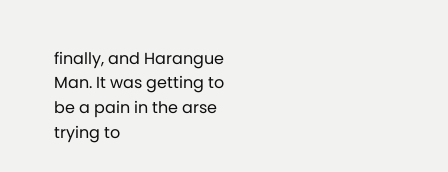finally, and Harangue Man. It was getting to be a pain in the arse trying to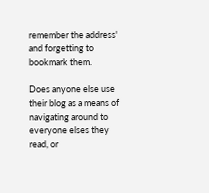remember the address' and forgetting to bookmark them.

Does anyone else use their blog as a means of navigating around to everyone elses they read, or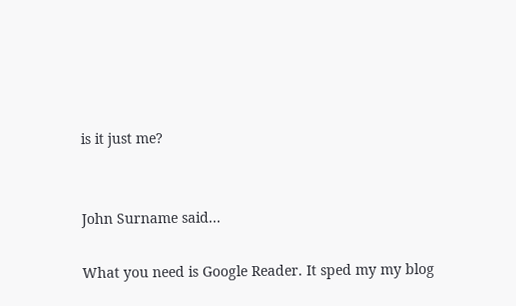is it just me?


John Surname said...

What you need is Google Reader. It sped my my blog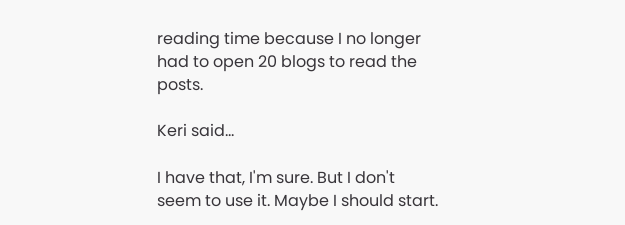reading time because I no longer had to open 20 blogs to read the posts.

Keri said...

I have that, I'm sure. But I don't seem to use it. Maybe I should start.